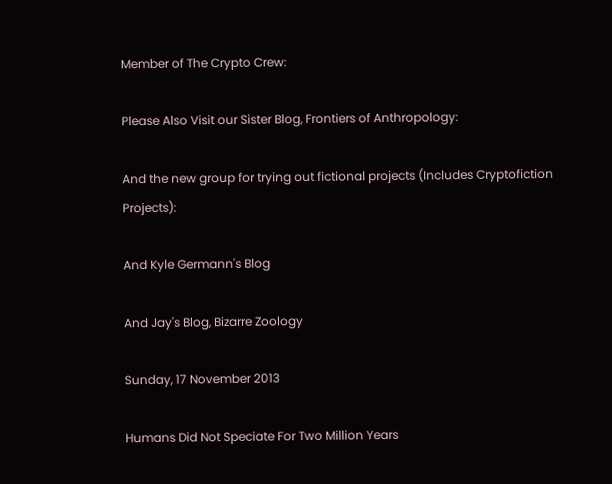Member of The Crypto Crew:

Please Also Visit our Sister Blog, Frontiers of Anthropology:

And the new group for trying out fictional projects (Includes Cryptofiction Projects):

And Kyle Germann's Blog

And Jay's Blog, Bizarre Zoology

Sunday, 17 November 2013

Humans Did Not Speciate For Two Million Years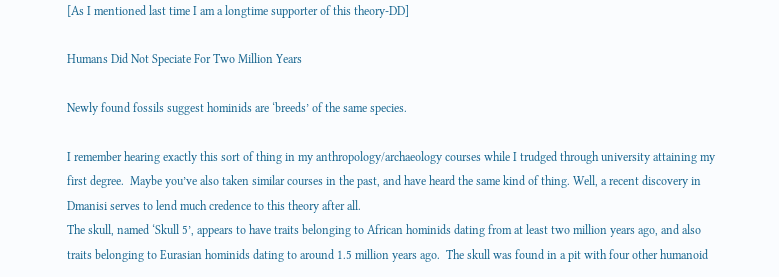[As I mentioned last time I am a longtime supporter of this theory-DD]

Humans Did Not Speciate For Two Million Years

Newly found fossils suggest hominids are ‘breeds’ of the same species.

I remember hearing exactly this sort of thing in my anthropology/archaeology courses while I trudged through university attaining my first degree.  Maybe you’ve also taken similar courses in the past, and have heard the same kind of thing. Well, a recent discovery in Dmanisi serves to lend much credence to this theory after all.
The skull, named ‘Skull 5’, appears to have traits belonging to African hominids dating from at least two million years ago, and also traits belonging to Eurasian hominids dating to around 1.5 million years ago.  The skull was found in a pit with four other humanoid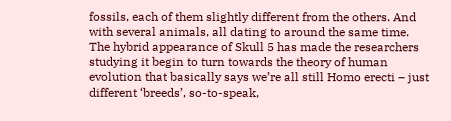fossils, each of them slightly different from the others. And with several animals, all dating to around the same time.
The hybrid appearance of Skull 5 has made the researchers studying it begin to turn towards the theory of human evolution that basically says we’re all still Homo erecti – just different ‘breeds’, so-to-speak,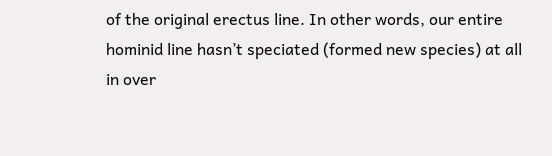of the original erectus line. In other words, our entire hominid line hasn’t speciated (formed new species) at all in over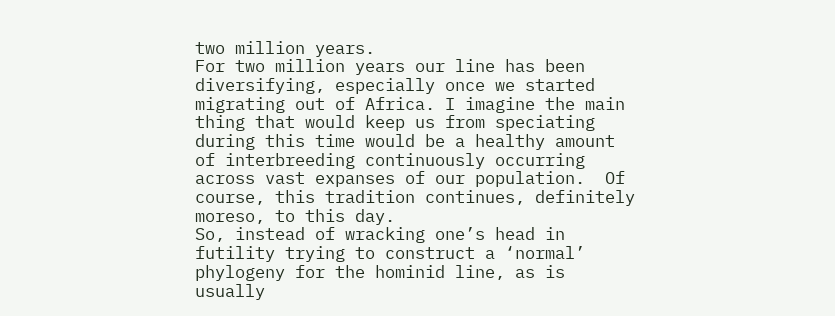two million years.
For two million years our line has been diversifying, especially once we started migrating out of Africa. I imagine the main thing that would keep us from speciating during this time would be a healthy amount of interbreeding continuously occurring across vast expanses of our population.  Of course, this tradition continues, definitely moreso, to this day.
So, instead of wracking one’s head in futility trying to construct a ‘normal’ phylogeny for the hominid line, as is usually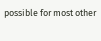possible for most other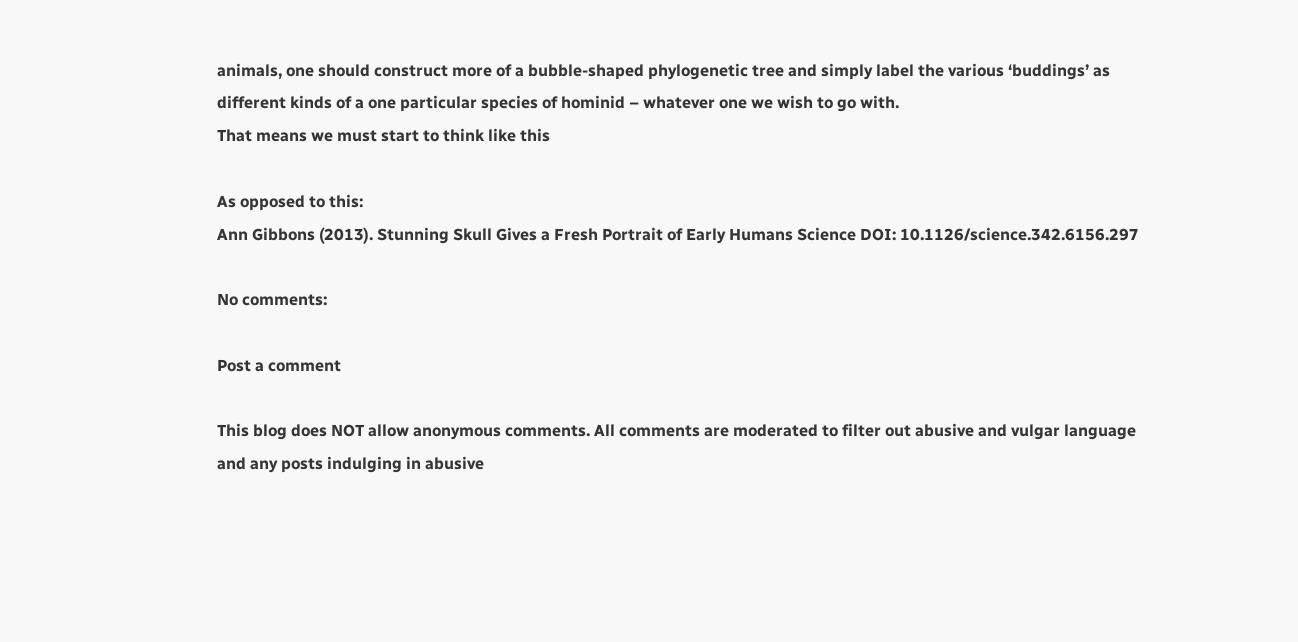animals, one should construct more of a bubble-shaped phylogenetic tree and simply label the various ‘buddings’ as different kinds of a one particular species of hominid – whatever one we wish to go with.
That means we must start to think like this

As opposed to this:
Ann Gibbons (2013). Stunning Skull Gives a Fresh Portrait of Early Humans Science DOI: 10.1126/science.342.6156.297

No comments:

Post a comment

This blog does NOT allow anonymous comments. All comments are moderated to filter out abusive and vulgar language and any posts indulging in abusive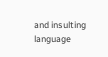and insulting language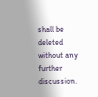shall be deleted without any further discussion.